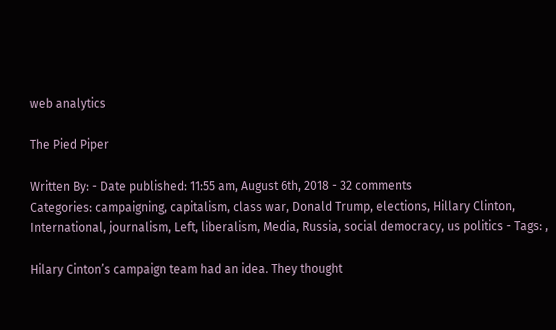web analytics

The Pied Piper

Written By: - Date published: 11:55 am, August 6th, 2018 - 32 comments
Categories: campaigning, capitalism, class war, Donald Trump, elections, Hillary Clinton, International, journalism, Left, liberalism, Media, Russia, social democracy, us politics - Tags: ,

Hilary Cinton’s campaign team had an idea. They thought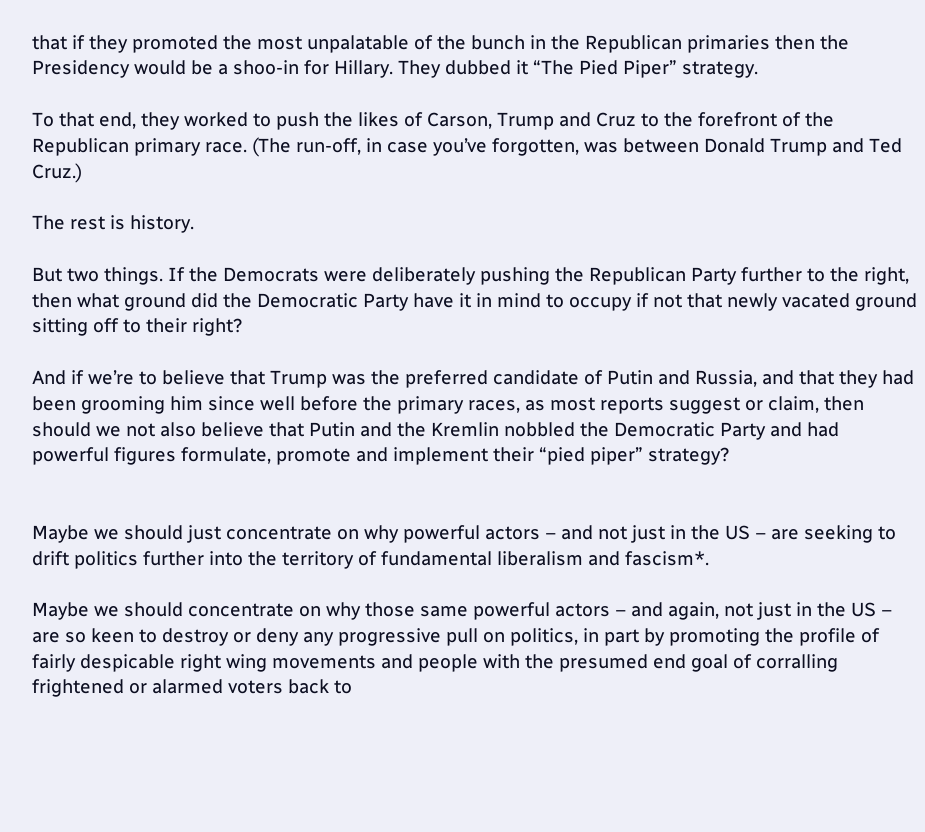that if they promoted the most unpalatable of the bunch in the Republican primaries then the Presidency would be a shoo-in for Hillary. They dubbed it “The Pied Piper” strategy.

To that end, they worked to push the likes of Carson, Trump and Cruz to the forefront of the Republican primary race. (The run-off, in case you’ve forgotten, was between Donald Trump and Ted Cruz.)

The rest is history.

But two things. If the Democrats were deliberately pushing the Republican Party further to the right, then what ground did the Democratic Party have it in mind to occupy if not that newly vacated ground sitting off to their right?

And if we’re to believe that Trump was the preferred candidate of Putin and Russia, and that they had been grooming him since well before the primary races, as most reports suggest or claim, then should we not also believe that Putin and the Kremlin nobbled the Democratic Party and had powerful figures formulate, promote and implement their “pied piper” strategy?


Maybe we should just concentrate on why powerful actors – and not just in the US – are seeking to drift politics further into the territory of fundamental liberalism and fascism*.

Maybe we should concentrate on why those same powerful actors – and again, not just in the US – are so keen to destroy or deny any progressive pull on politics, in part by promoting the profile of fairly despicable right wing movements and people with the presumed end goal of corralling frightened or alarmed voters back to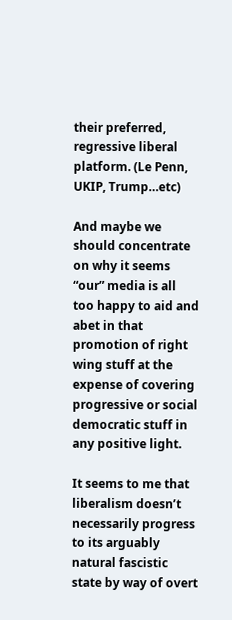their preferred, regressive liberal platform. (Le Penn, UKIP, Trump…etc)

And maybe we should concentrate on why it seems “our” media is all too happy to aid and abet in that promotion of right wing stuff at the expense of covering progressive or social democratic stuff in any positive light.

It seems to me that liberalism doesn’t necessarily progress to its arguably natural fascistic state by way of overt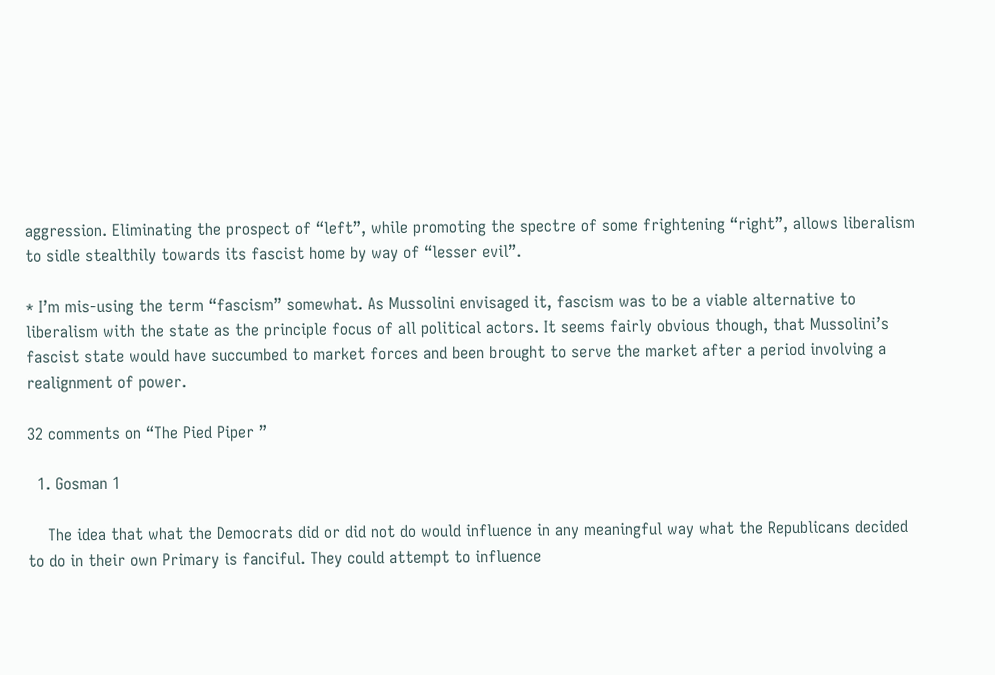aggression. Eliminating the prospect of “left”, while promoting the spectre of some frightening “right”, allows liberalism to sidle stealthily towards its fascist home by way of “lesser evil”.

* I’m mis-using the term “fascism” somewhat. As Mussolini envisaged it, fascism was to be a viable alternative to liberalism with the state as the principle focus of all political actors. It seems fairly obvious though, that Mussolini’s fascist state would have succumbed to market forces and been brought to serve the market after a period involving a realignment of power.

32 comments on “The Pied Piper ”

  1. Gosman 1

    The idea that what the Democrats did or did not do would influence in any meaningful way what the Republicans decided to do in their own Primary is fanciful. They could attempt to influence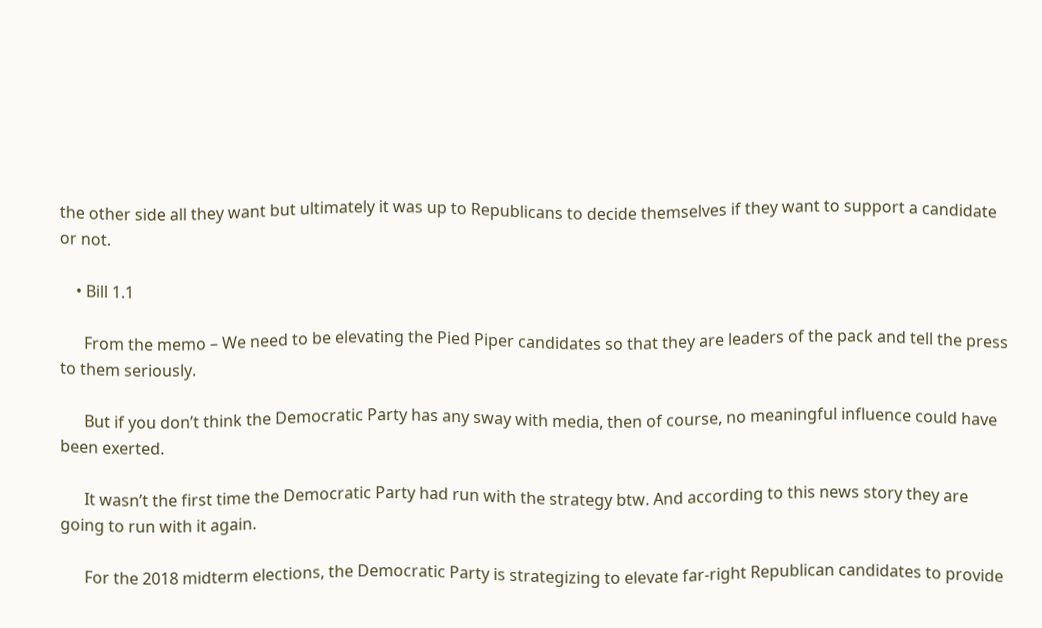the other side all they want but ultimately it was up to Republicans to decide themselves if they want to support a candidate or not.

    • Bill 1.1

      From the memo – We need to be elevating the Pied Piper candidates so that they are leaders of the pack and tell the press to them seriously.

      But if you don’t think the Democratic Party has any sway with media, then of course, no meaningful influence could have been exerted.

      It wasn’t the first time the Democratic Party had run with the strategy btw. And according to this news story they are going to run with it again.

      For the 2018 midterm elections, the Democratic Party is strategizing to elevate far-right Republican candidates to provide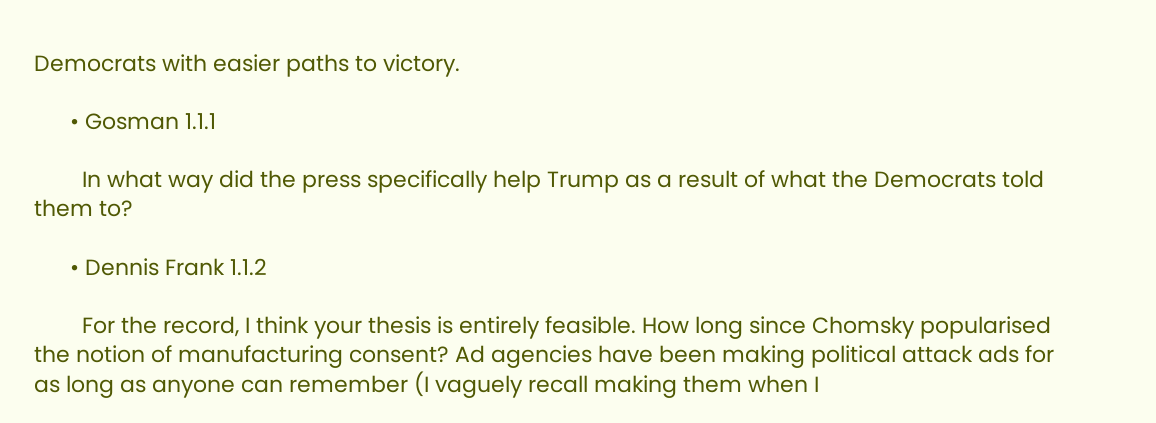Democrats with easier paths to victory.

      • Gosman 1.1.1

        In what way did the press specifically help Trump as a result of what the Democrats told them to?

      • Dennis Frank 1.1.2

        For the record, I think your thesis is entirely feasible. How long since Chomsky popularised the notion of manufacturing consent? Ad agencies have been making political attack ads for as long as anyone can remember (I vaguely recall making them when I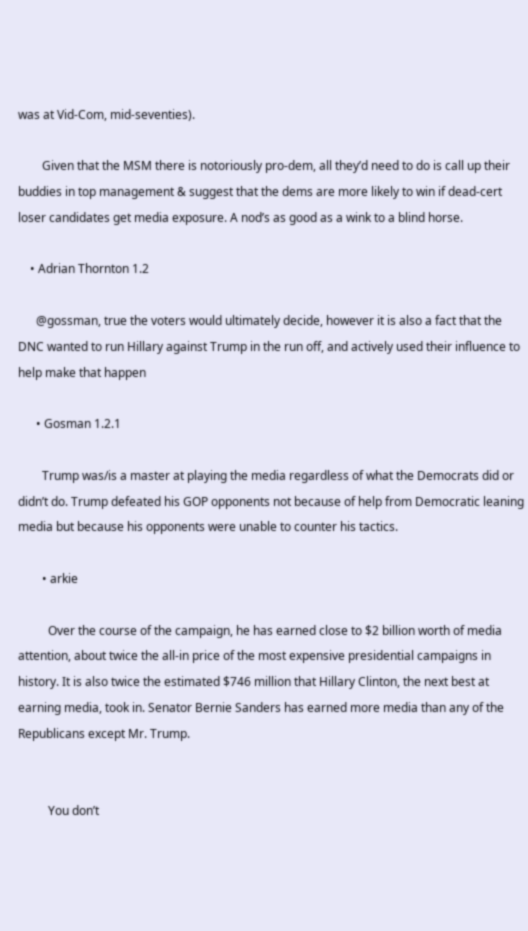was at Vid-Com, mid-seventies).

        Given that the MSM there is notoriously pro-dem, all they’d need to do is call up their buddies in top management & suggest that the dems are more likely to win if dead-cert loser candidates get media exposure. A nod’s as good as a wink to a blind horse.

    • Adrian Thornton 1.2

      @gossman, true the voters would ultimately decide, however it is also a fact that the DNC wanted to run Hillary against Trump in the run off, and actively used their influence to help make that happen

      • Gosman 1.2.1

        Trump was/is a master at playing the media regardless of what the Democrats did or didn’t do. Trump defeated his GOP opponents not because of help from Democratic leaning media but because his opponents were unable to counter his tactics.

        • arkie

          Over the course of the campaign, he has earned close to $2 billion worth of media attention, about twice the all-in price of the most expensive presidential campaigns in history. It is also twice the estimated $746 million that Hillary Clinton, the next best at earning media, took in. Senator Bernie Sanders has earned more media than any of the Republicans except Mr. Trump.


          You don’t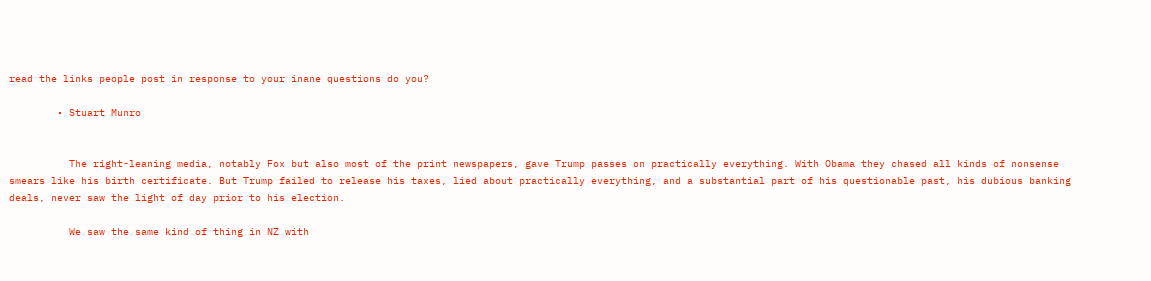read the links people post in response to your inane questions do you?

        • Stuart Munro


          The right-leaning media, notably Fox but also most of the print newspapers, gave Trump passes on practically everything. With Obama they chased all kinds of nonsense smears like his birth certificate. But Trump failed to release his taxes, lied about practically everything, and a substantial part of his questionable past, his dubious banking deals, never saw the light of day prior to his election.

          We saw the same kind of thing in NZ with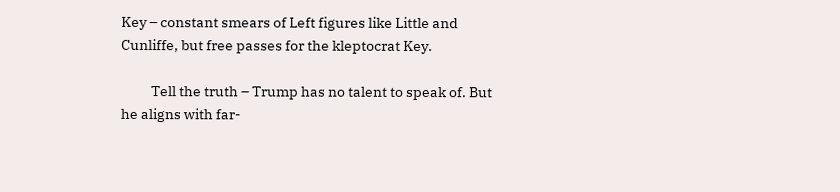Key – constant smears of Left figures like Little and Cunliffe, but free passes for the kleptocrat Key.

          Tell the truth – Trump has no talent to speak of. But he aligns with far-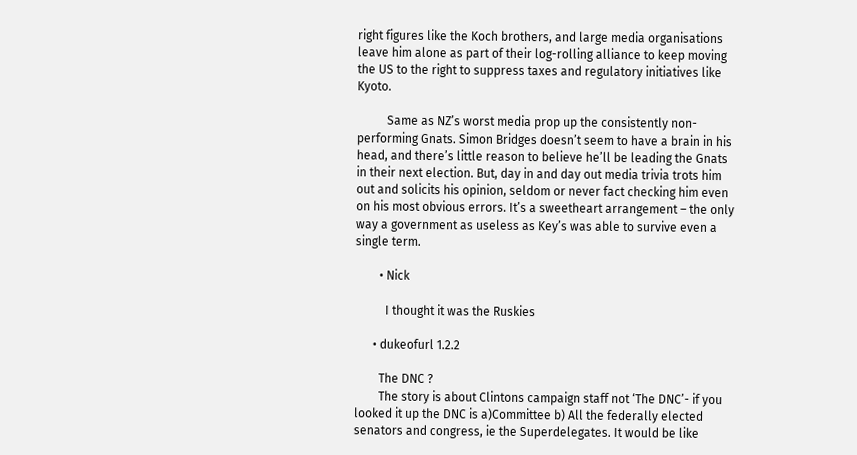right figures like the Koch brothers, and large media organisations leave him alone as part of their log-rolling alliance to keep moving the US to the right to suppress taxes and regulatory initiatives like Kyoto.

          Same as NZ’s worst media prop up the consistently non-performing Gnats. Simon Bridges doesn’t seem to have a brain in his head, and there’s little reason to believe he’ll be leading the Gnats in their next election. But, day in and day out media trivia trots him out and solicits his opinion, seldom or never fact checking him even on his most obvious errors. It’s a sweetheart arrangement – the only way a government as useless as Key’s was able to survive even a single term.

        • Nick

          I thought it was the Ruskies

      • dukeofurl 1.2.2

        The DNC ?
        The story is about Clintons campaign staff not ‘The DNC’- if you looked it up the DNC is a)Committee b) All the federally elected senators and congress, ie the Superdelegates. It would be like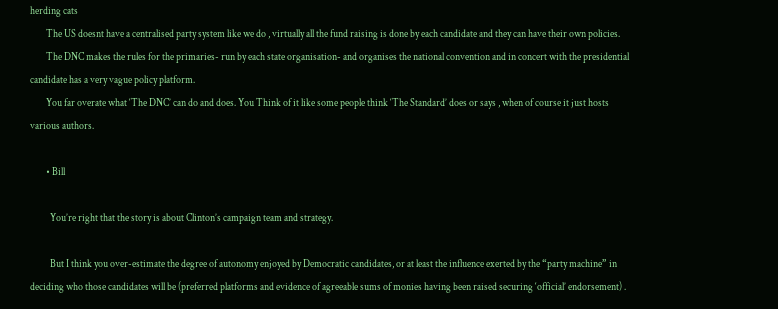herding cats
        The US doesnt have a centralised party system like we do , virtually all the fund raising is done by each candidate and they can have their own policies.
        The DNC makes the rules for the primaries- run by each state organisation- and organises the national convention and in concert with the presidential candidate has a very vague policy platform.
        You far overate what ‘The DNC’ can do and does. You Think of it like some people think ‘The Standard’ does or says , when of course it just hosts various authors.

        • Bill

          You’re right that the story is about Clinton’s campaign team and strategy.

          But I think you over-estimate the degree of autonomy enjoyed by Democratic candidates, or at least the influence exerted by the “party machine” in deciding who those candidates will be (preferred platforms and evidence of agreeable sums of monies having been raised securing ‘official’ endorsement) .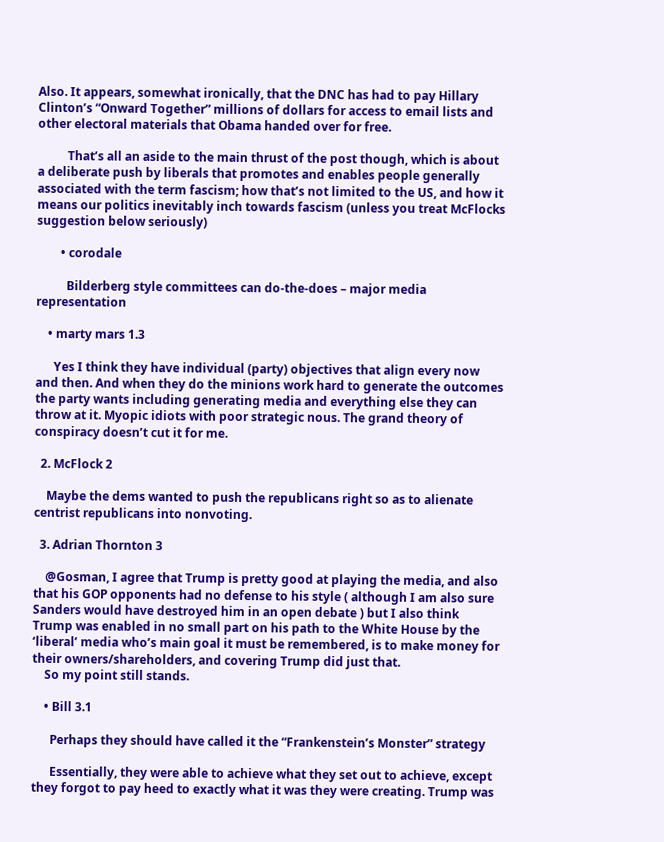Also. It appears, somewhat ironically, that the DNC has had to pay Hillary Clinton’s “Onward Together” millions of dollars for access to email lists and other electoral materials that Obama handed over for free.

          That’s all an aside to the main thrust of the post though, which is about a deliberate push by liberals that promotes and enables people generally associated with the term fascism; how that’s not limited to the US, and how it means our politics inevitably inch towards fascism (unless you treat McFlocks suggestion below seriously)

        • corodale

          Bilderberg style committees can do-the-does – major media representation

    • marty mars 1.3

      Yes I think they have individual (party) objectives that align every now and then. And when they do the minions work hard to generate the outcomes the party wants including generating media and everything else they can throw at it. Myopic idiots with poor strategic nous. The grand theory of conspiracy doesn’t cut it for me.

  2. McFlock 2

    Maybe the dems wanted to push the republicans right so as to alienate centrist republicans into nonvoting.

  3. Adrian Thornton 3

    @Gosman, I agree that Trump is pretty good at playing the media, and also that his GOP opponents had no defense to his style ( although I am also sure Sanders would have destroyed him in an open debate ) but I also think Trump was enabled in no small part on his path to the White House by the ‘liberal’ media who’s main goal it must be remembered, is to make money for their owners/shareholders, and covering Trump did just that.
    So my point still stands.

    • Bill 3.1

      Perhaps they should have called it the “Frankenstein’s Monster” strategy

      Essentially, they were able to achieve what they set out to achieve, except they forgot to pay heed to exactly what it was they were creating. Trump was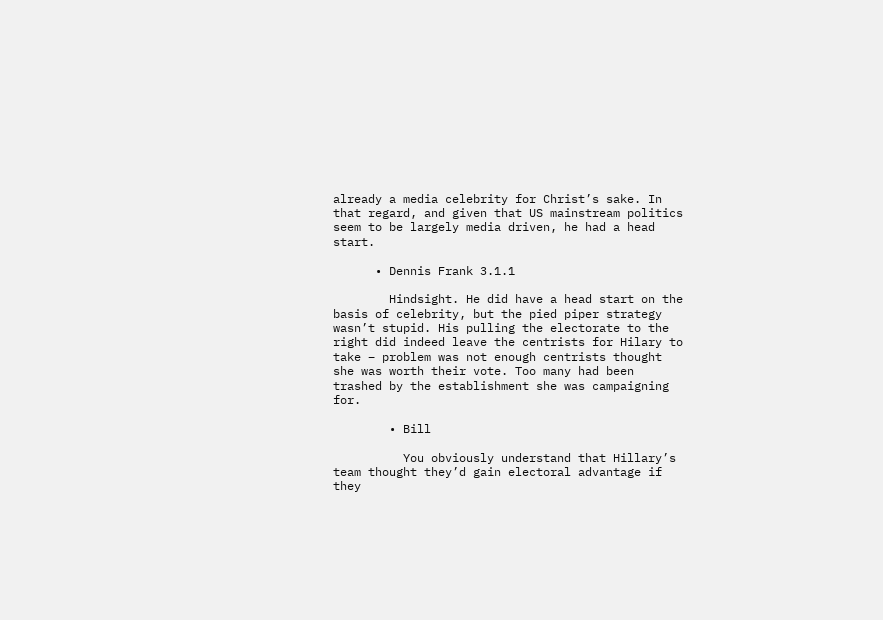already a media celebrity for Christ’s sake. In that regard, and given that US mainstream politics seem to be largely media driven, he had a head start.

      • Dennis Frank 3.1.1

        Hindsight. He did have a head start on the basis of celebrity, but the pied piper strategy wasn’t stupid. His pulling the electorate to the right did indeed leave the centrists for Hilary to take – problem was not enough centrists thought she was worth their vote. Too many had been trashed by the establishment she was campaigning for.

        • Bill

          You obviously understand that Hillary’s team thought they’d gain electoral advantage if they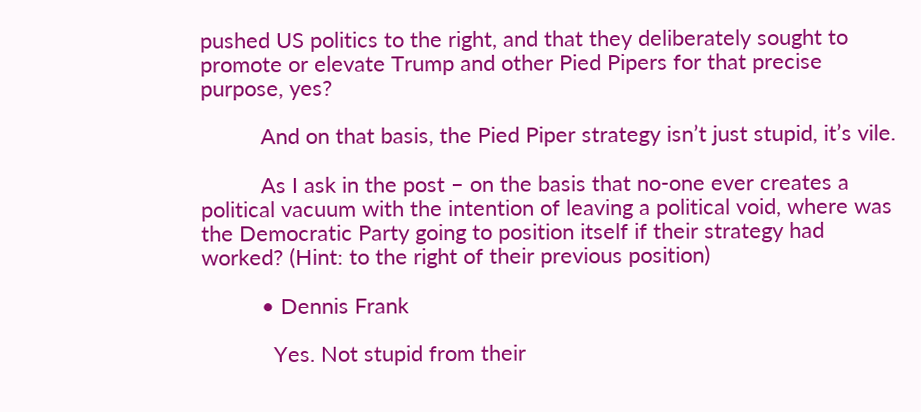pushed US politics to the right, and that they deliberately sought to promote or elevate Trump and other Pied Pipers for that precise purpose, yes?

          And on that basis, the Pied Piper strategy isn’t just stupid, it’s vile.

          As I ask in the post – on the basis that no-one ever creates a political vacuum with the intention of leaving a political void, where was the Democratic Party going to position itself if their strategy had worked? (Hint: to the right of their previous position)

          • Dennis Frank

            Yes. Not stupid from their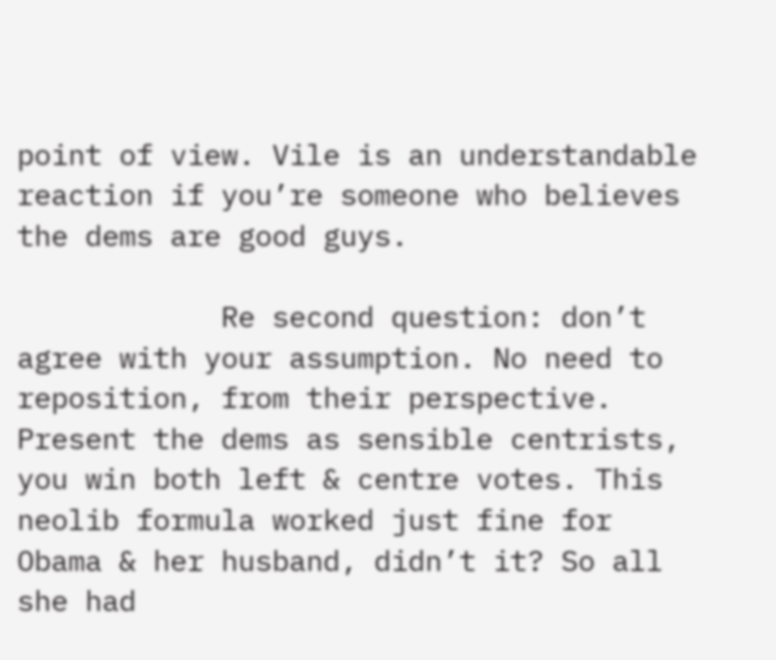point of view. Vile is an understandable reaction if you’re someone who believes the dems are good guys.

            Re second question: don’t agree with your assumption. No need to reposition, from their perspective. Present the dems as sensible centrists, you win both left & centre votes. This neolib formula worked just fine for Obama & her husband, didn’t it? So all she had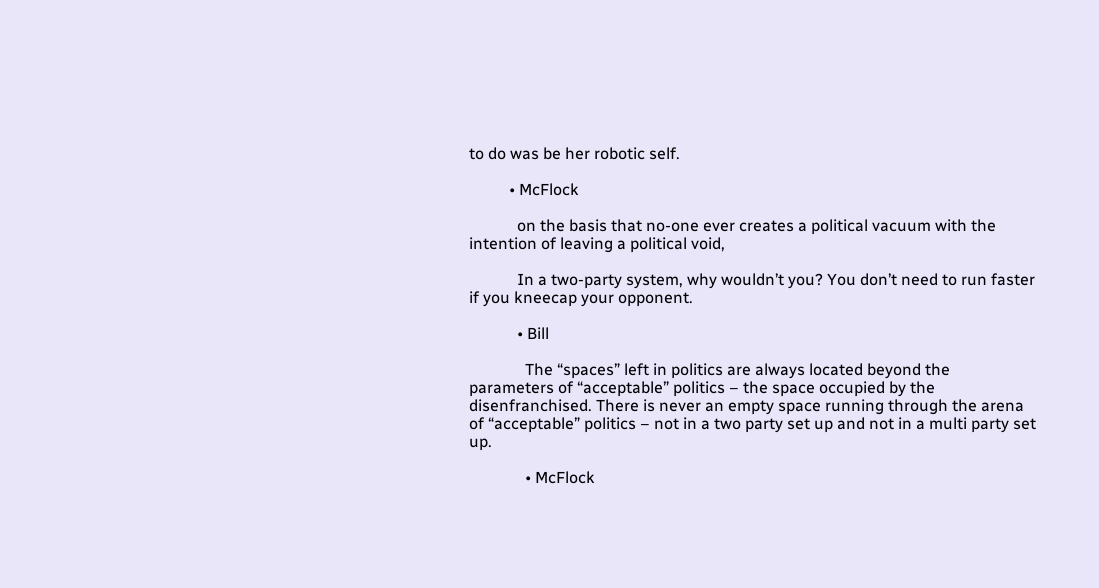to do was be her robotic self.

          • McFlock

            on the basis that no-one ever creates a political vacuum with the intention of leaving a political void,

            In a two-party system, why wouldn’t you? You don’t need to run faster if you kneecap your opponent.

            • Bill

              The “spaces” left in politics are always located beyond the parameters of “acceptable” politics – the space occupied by the disenfranchised. There is never an empty space running through the arena of “acceptable” politics – not in a two party set up and not in a multi party set up.

              • McFlock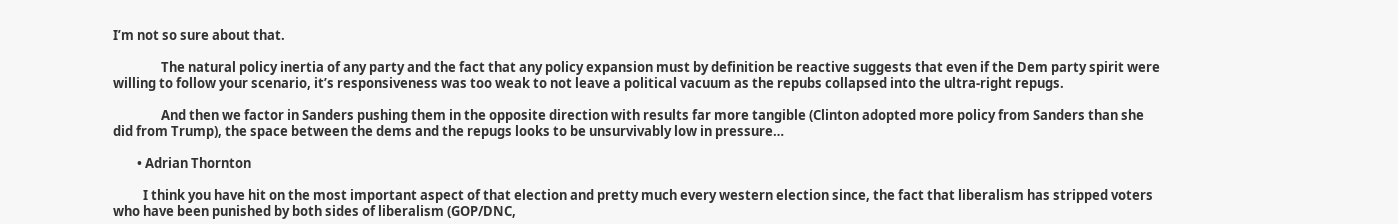I’m not so sure about that.

                The natural policy inertia of any party and the fact that any policy expansion must by definition be reactive suggests that even if the Dem party spirit were willing to follow your scenario, it’s responsiveness was too weak to not leave a political vacuum as the repubs collapsed into the ultra-right repugs.

                And then we factor in Sanders pushing them in the opposite direction with results far more tangible (Clinton adopted more policy from Sanders than she did from Trump), the space between the dems and the repugs looks to be unsurvivably low in pressure…

        • Adrian Thornton

          I think you have hit on the most important aspect of that election and pretty much every western election since, the fact that liberalism has stripped voters who have been punished by both sides of liberalism (GOP/DNC,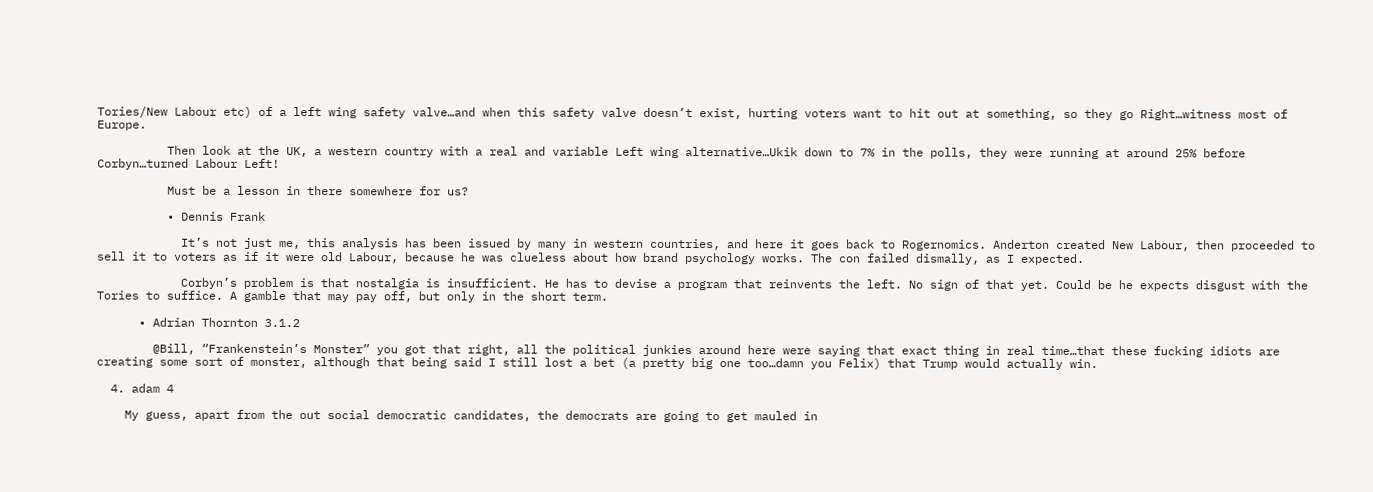Tories/New Labour etc) of a left wing safety valve…and when this safety valve doesn’t exist, hurting voters want to hit out at something, so they go Right…witness most of Europe.

          Then look at the UK, a western country with a real and variable Left wing alternative…Ukik down to 7% in the polls, they were running at around 25% before Corbyn…turned Labour Left!

          Must be a lesson in there somewhere for us?

          • Dennis Frank

            It’s not just me, this analysis has been issued by many in western countries, and here it goes back to Rogernomics. Anderton created New Labour, then proceeded to sell it to voters as if it were old Labour, because he was clueless about how brand psychology works. The con failed dismally, as I expected.

            Corbyn’s problem is that nostalgia is insufficient. He has to devise a program that reinvents the left. No sign of that yet. Could be he expects disgust with the Tories to suffice. A gamble that may pay off, but only in the short term.

      • Adrian Thornton 3.1.2

        @Bill, “Frankenstein’s Monster” you got that right, all the political junkies around here were saying that exact thing in real time…that these fucking idiots are creating some sort of monster, although that being said I still lost a bet (a pretty big one too…damn you Felix) that Trump would actually win.

  4. adam 4

    My guess, apart from the out social democratic candidates, the democrats are going to get mauled in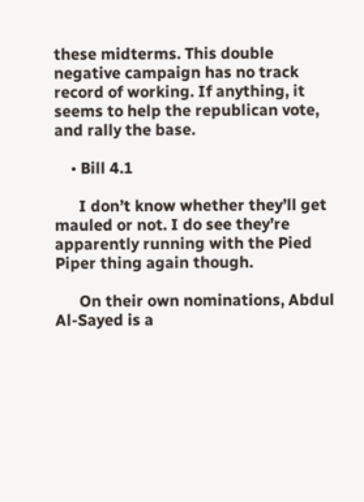these midterms. This double negative campaign has no track record of working. If anything, it seems to help the republican vote, and rally the base.

    • Bill 4.1

      I don’t know whether they’ll get mauled or not. I do see they’re apparently running with the Pied Piper thing again though.

      On their own nominations, Abdul Al-Sayed is a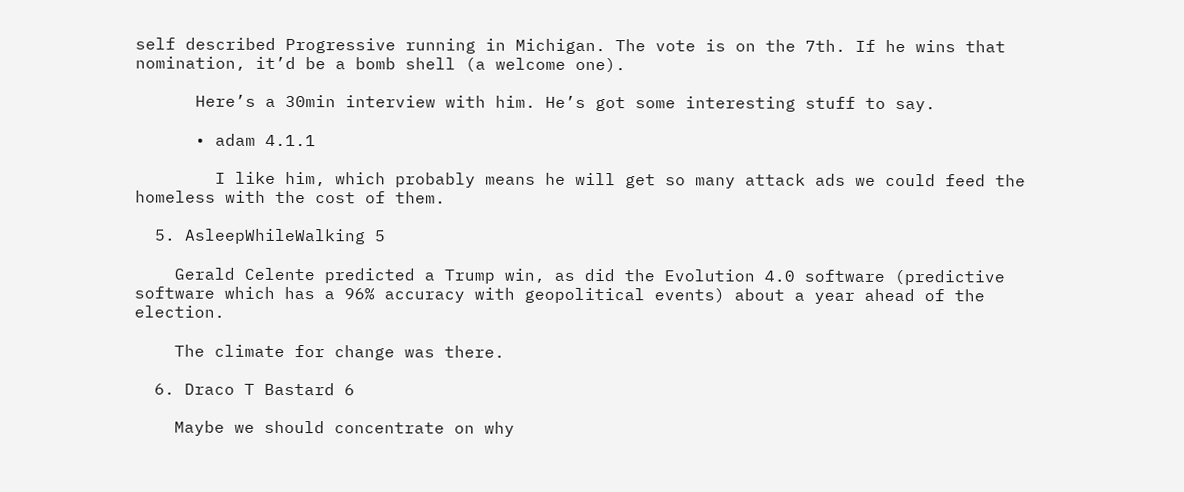self described Progressive running in Michigan. The vote is on the 7th. If he wins that nomination, it’d be a bomb shell (a welcome one).

      Here’s a 30min interview with him. He’s got some interesting stuff to say.

      • adam 4.1.1

        I like him, which probably means he will get so many attack ads we could feed the homeless with the cost of them.

  5. AsleepWhileWalking 5

    Gerald Celente predicted a Trump win, as did the Evolution 4.0 software (predictive software which has a 96% accuracy with geopolitical events) about a year ahead of the election.

    The climate for change was there.

  6. Draco T Bastard 6

    Maybe we should concentrate on why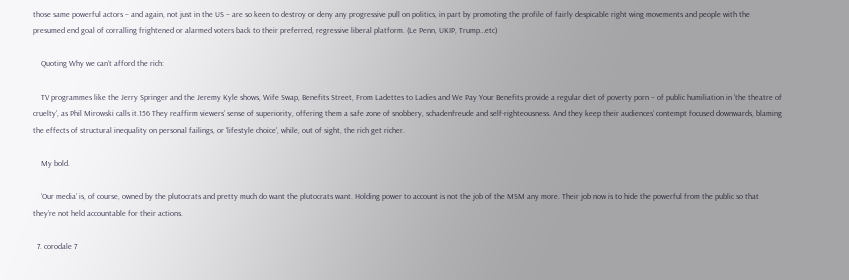those same powerful actors – and again, not just in the US – are so keen to destroy or deny any progressive pull on politics, in part by promoting the profile of fairly despicable right wing movements and people with the presumed end goal of corralling frightened or alarmed voters back to their preferred, regressive liberal platform. (Le Penn, UKIP, Trump…etc)

    Quoting Why we can’t afford the rich:

    TV programmes like the Jerry Springer and the Jeremy Kyle shows, Wife Swap, Benefits Street, From Ladettes to Ladies and We Pay Your Benefits provide a regular diet of poverty porn – of public humiliation in ‘the theatre of cruelty’, as Phil Mirowski calls it.156 They reaffirm viewers’ sense of superiority, offering them a safe zone of snobbery, schadenfreude and self-righteousness. And they keep their audiences’ contempt focused downwards, blaming the effects of structural inequality on personal failings, or ‘lifestyle choice’, while, out of sight, the rich get richer.

    My bold.

    ‘Our media’ is, of course, owned by the plutocrats and pretty much do want the plutocrats want. Holding power to account is not the job of the MSM any more. Their job now is to hide the powerful from the public so that they’re not held accountable for their actions.

  7. corodale 7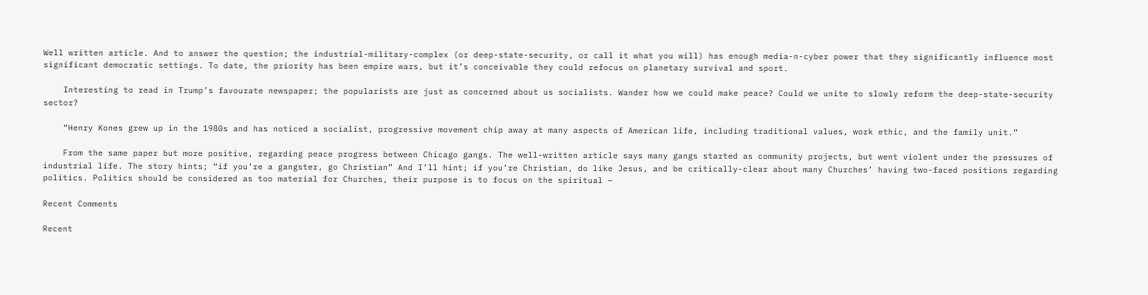Well written article. And to answer the question; the industrial-military-complex (or deep-state-security, or call it what you will) has enough media-n-cyber power that they significantly influence most significant democratic settings. To date, the priority has been empire wars, but it’s conceivable they could refocus on planetary survival and sport.

    Interesting to read in Trump’s favourate newspaper; the popularists are just as concerned about us socialists. Wander how we could make peace? Could we unite to slowly reform the deep-state-security sector?

    “Henry Kones grew up in the 1980s and has noticed a socialist, progressive movement chip away at many aspects of American life, including traditional values, work ethic, and the family unit.”

    From the same paper but more positive, regarding peace progress between Chicago gangs. The well-written article says many gangs started as community projects, but went violent under the pressures of industrial life. The story hints; “if you’re a gangster, go Christian” And I’ll hint; if you’re Christian, do like Jesus, and be critically-clear about many Churches’ having two-faced positions regarding politics. Politics should be considered as too material for Churches, their purpose is to focus on the spiritual –

Recent Comments

Recent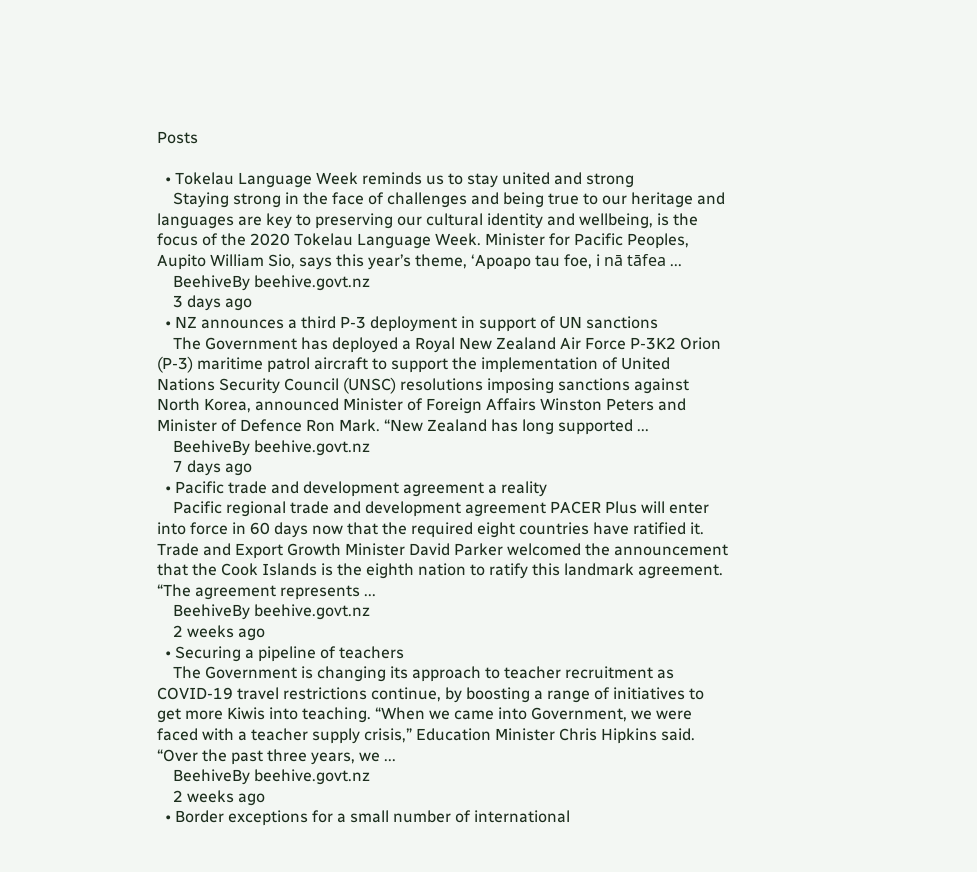Posts

  • Tokelau Language Week reminds us to stay united and strong
    Staying strong in the face of challenges and being true to our heritage and languages are key to preserving our cultural identity and wellbeing, is the focus of the 2020 Tokelau Language Week. Minister for Pacific Peoples, Aupito William Sio, says this year’s theme, ‘Apoapo tau foe, i nā tāfea ...
    BeehiveBy beehive.govt.nz
    3 days ago
  • NZ announces a third P-3 deployment in support of UN sanctions
    The Government has deployed a Royal New Zealand Air Force P-3K2 Orion (P-3) maritime patrol aircraft to support the implementation of United Nations Security Council (UNSC) resolutions imposing sanctions against North Korea, announced Minister of Foreign Affairs Winston Peters and Minister of Defence Ron Mark. “New Zealand has long supported ...
    BeehiveBy beehive.govt.nz
    7 days ago
  • Pacific trade and development agreement a reality
    Pacific regional trade and development agreement PACER Plus will enter into force in 60 days now that the required eight countries have ratified it. Trade and Export Growth Minister David Parker welcomed the announcement that the Cook Islands is the eighth nation to ratify this landmark agreement. “The agreement represents ...
    BeehiveBy beehive.govt.nz
    2 weeks ago
  • Securing a pipeline of teachers
    The Government is changing its approach to teacher recruitment as COVID-19 travel restrictions continue, by boosting a range of initiatives to get more Kiwis into teaching. “When we came into Government, we were faced with a teacher supply crisis,” Education Minister Chris Hipkins said. “Over the past three years, we ...
    BeehiveBy beehive.govt.nz
    2 weeks ago
  • Border exceptions for a small number of international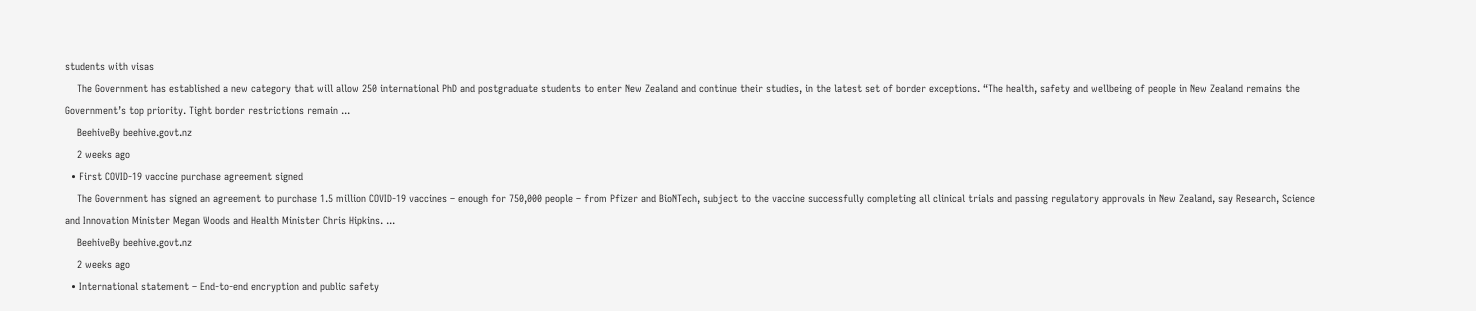students with visas
    The Government has established a new category that will allow 250 international PhD and postgraduate students to enter New Zealand and continue their studies, in the latest set of border exceptions. “The health, safety and wellbeing of people in New Zealand remains the Government’s top priority. Tight border restrictions remain ...
    BeehiveBy beehive.govt.nz
    2 weeks ago
  • First COVID-19 vaccine purchase agreement signed
    The Government has signed an agreement to purchase 1.5 million COVID-19 vaccines – enough for 750,000 people – from Pfizer and BioNTech, subject to the vaccine successfully completing all clinical trials and passing regulatory approvals in New Zealand, say Research, Science and Innovation Minister Megan Woods and Health Minister Chris Hipkins. ...
    BeehiveBy beehive.govt.nz
    2 weeks ago
  • International statement – End-to-end encryption and public safety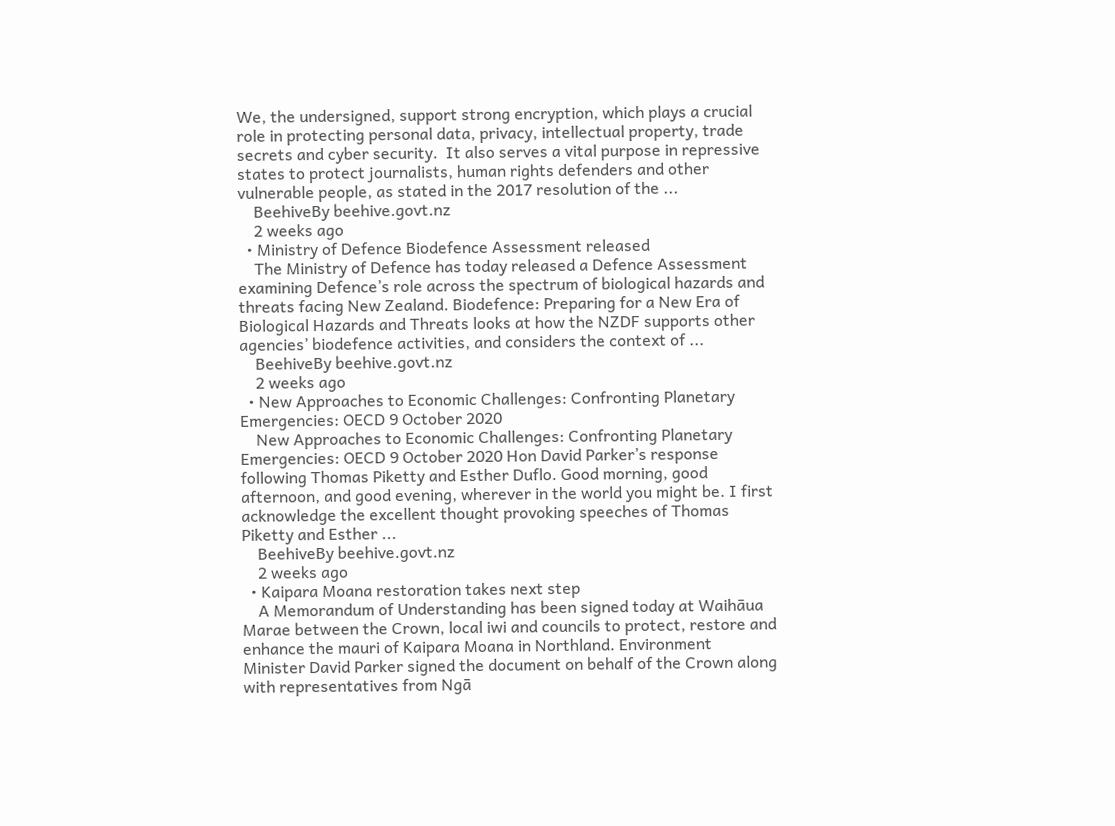We, the undersigned, support strong encryption, which plays a crucial role in protecting personal data, privacy, intellectual property, trade secrets and cyber security.  It also serves a vital purpose in repressive states to protect journalists, human rights defenders and other vulnerable people, as stated in the 2017 resolution of the ...
    BeehiveBy beehive.govt.nz
    2 weeks ago
  • Ministry of Defence Biodefence Assessment released
    The Ministry of Defence has today released a Defence Assessment examining Defence’s role across the spectrum of biological hazards and threats facing New Zealand. Biodefence: Preparing for a New Era of Biological Hazards and Threats looks at how the NZDF supports other agencies’ biodefence activities, and considers the context of ...
    BeehiveBy beehive.govt.nz
    2 weeks ago
  • New Approaches to Economic Challenges: Confronting Planetary Emergencies: OECD 9 October 2020
    New Approaches to Economic Challenges: Confronting Planetary Emergencies: OECD 9 October 2020 Hon David Parker’s response following Thomas Piketty and Esther Duflo. Good morning, good afternoon, and good evening, wherever in the world you might be. I first acknowledge the excellent thought provoking speeches of Thomas Piketty and Esther ...
    BeehiveBy beehive.govt.nz
    2 weeks ago
  • Kaipara Moana restoration takes next step
    A Memorandum of Understanding has been signed today at Waihāua Marae between the Crown, local iwi and councils to protect, restore and enhance the mauri of Kaipara Moana in Northland. Environment Minister David Parker signed the document on behalf of the Crown along with representatives from Ngā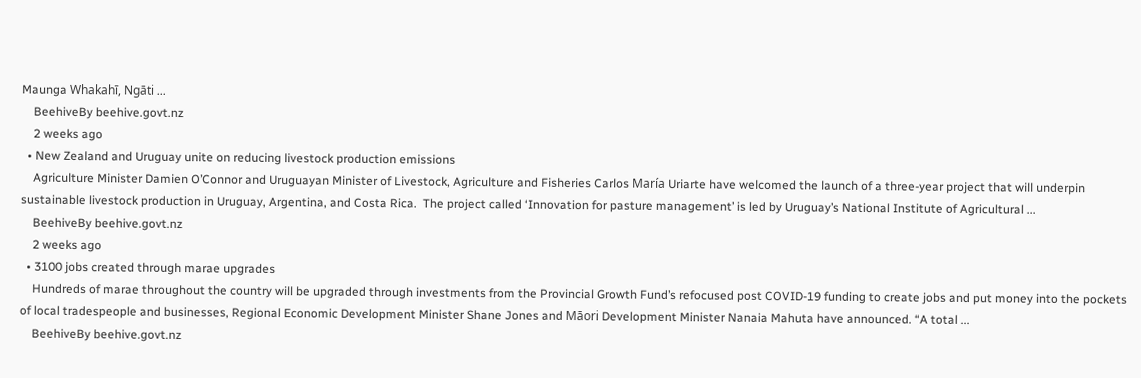Maunga Whakahī, Ngāti ...
    BeehiveBy beehive.govt.nz
    2 weeks ago
  • New Zealand and Uruguay unite on reducing livestock production emissions
    Agriculture Minister Damien O’Connor and Uruguayan Minister of Livestock, Agriculture and Fisheries Carlos María Uriarte have welcomed the launch of a three-year project that will underpin sustainable livestock production in Uruguay, Argentina, and Costa Rica.  The project called ‘Innovation for pasture management’ is led by Uruguay’s National Institute of Agricultural ...
    BeehiveBy beehive.govt.nz
    2 weeks ago
  • 3100 jobs created through marae upgrades
    Hundreds of marae throughout the country will be upgraded through investments from the Provincial Growth Fund’s refocused post COVID-19 funding to create jobs and put money into the pockets of local tradespeople and businesses, Regional Economic Development Minister Shane Jones and Māori Development Minister Nanaia Mahuta have announced. “A total ...
    BeehiveBy beehive.govt.nz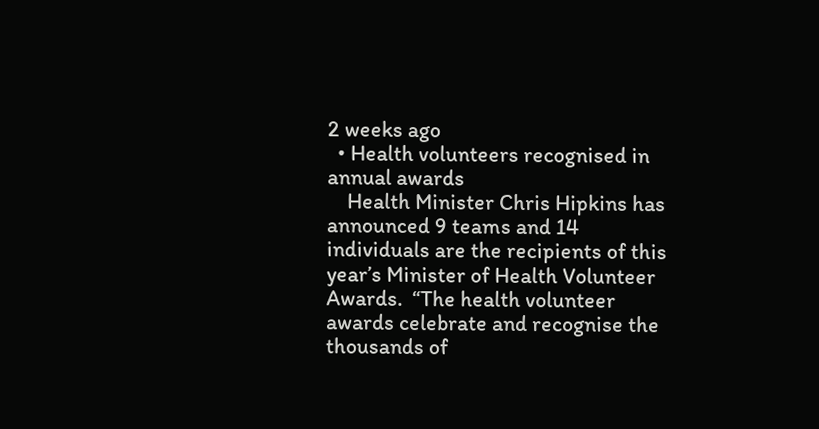2 weeks ago
  • Health volunteers recognised in annual awards
    Health Minister Chris Hipkins has announced 9 teams and 14 individuals are the recipients of this year’s Minister of Health Volunteer Awards.  “The health volunteer awards celebrate and recognise the thousands of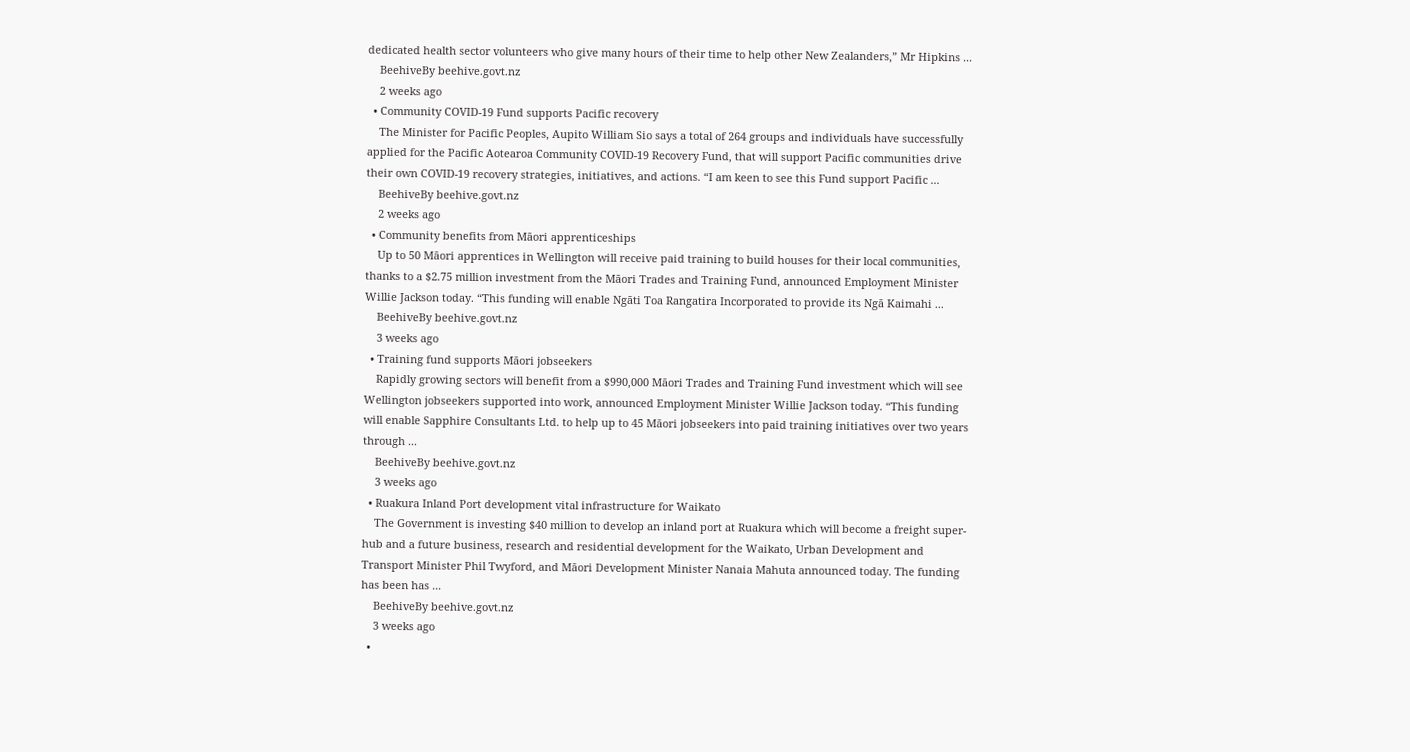dedicated health sector volunteers who give many hours of their time to help other New Zealanders,” Mr Hipkins ...
    BeehiveBy beehive.govt.nz
    2 weeks ago
  • Community COVID-19 Fund supports Pacific recovery
    The Minister for Pacific Peoples, Aupito William Sio says a total of 264 groups and individuals have successfully applied for the Pacific Aotearoa Community COVID-19 Recovery Fund, that will support Pacific communities drive their own COVID-19 recovery strategies, initiatives, and actions. “I am keen to see this Fund support Pacific ...
    BeehiveBy beehive.govt.nz
    2 weeks ago
  • Community benefits from Māori apprenticeships
    Up to 50 Māori apprentices in Wellington will receive paid training to build houses for their local communities, thanks to a $2.75 million investment from the Māori Trades and Training Fund, announced Employment Minister Willie Jackson today. “This funding will enable Ngāti Toa Rangatira Incorporated to provide its Ngā Kaimahi ...
    BeehiveBy beehive.govt.nz
    3 weeks ago
  • Training fund supports Māori jobseekers
    Rapidly growing sectors will benefit from a $990,000 Māori Trades and Training Fund investment which will see Wellington jobseekers supported into work, announced Employment Minister Willie Jackson today. “This funding will enable Sapphire Consultants Ltd. to help up to 45 Māori jobseekers into paid training initiatives over two years through ...
    BeehiveBy beehive.govt.nz
    3 weeks ago
  • Ruakura Inland Port development vital infrastructure for Waikato
    The Government is investing $40 million to develop an inland port at Ruakura which will become a freight super-hub and a future business, research and residential development for the Waikato, Urban Development and Transport Minister Phil Twyford, and Māori Development Minister Nanaia Mahuta announced today. The funding has been has ...
    BeehiveBy beehive.govt.nz
    3 weeks ago
  •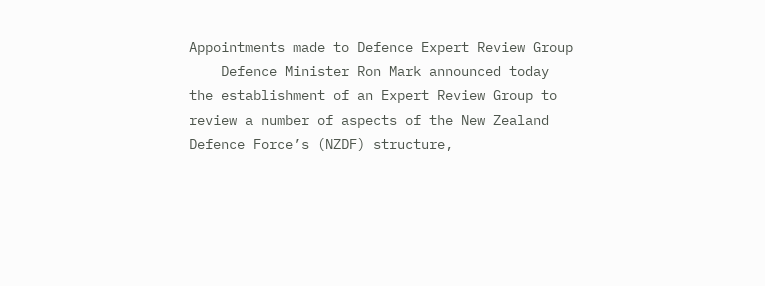Appointments made to Defence Expert Review Group
    Defence Minister Ron Mark announced today the establishment of an Expert Review Group to review a number of aspects of the New Zealand Defence Force’s (NZDF) structure,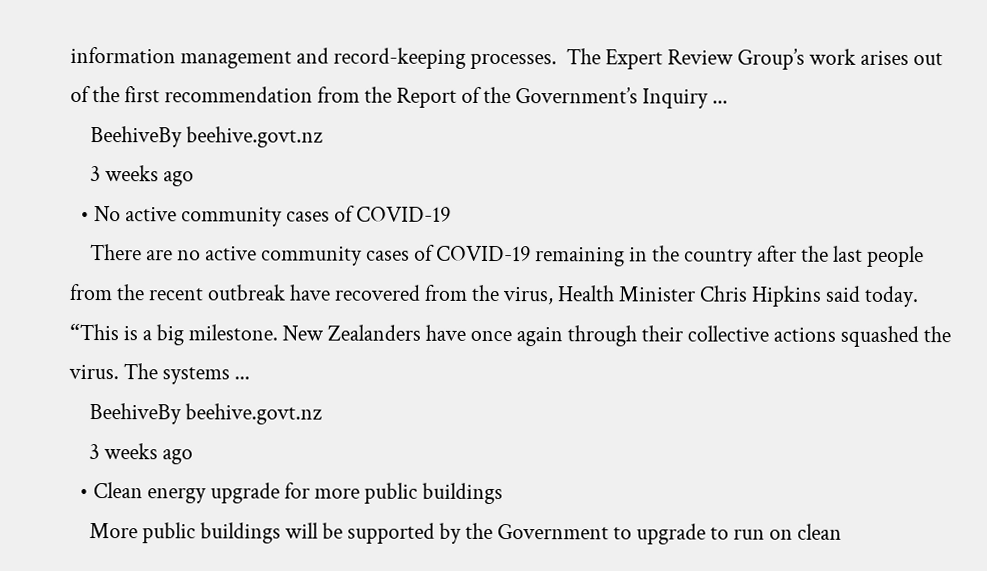information management and record-keeping processes.  The Expert Review Group’s work arises out of the first recommendation from the Report of the Government’s Inquiry ...
    BeehiveBy beehive.govt.nz
    3 weeks ago
  • No active community cases of COVID-19
    There are no active community cases of COVID-19 remaining in the country after the last people from the recent outbreak have recovered from the virus, Health Minister Chris Hipkins said today. “This is a big milestone. New Zealanders have once again through their collective actions squashed the virus. The systems ...
    BeehiveBy beehive.govt.nz
    3 weeks ago
  • Clean energy upgrade for more public buildings
    More public buildings will be supported by the Government to upgrade to run on clean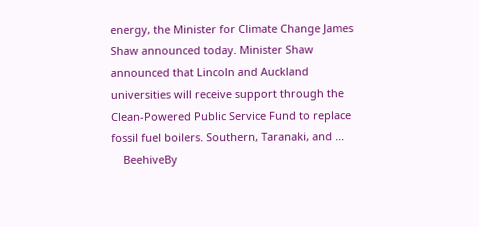energy, the Minister for Climate Change James Shaw announced today. Minister Shaw announced that Lincoln and Auckland universities will receive support through the Clean-Powered Public Service Fund to replace fossil fuel boilers. Southern, Taranaki, and ...
    BeehiveBy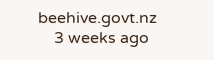beehive.govt.nz
    3 weeks ago